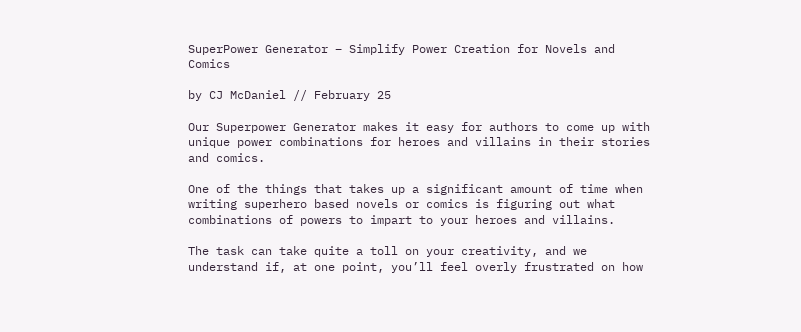SuperPower Generator – Simplify Power Creation for Novels and Comics

by CJ McDaniel // February 25

Our Superpower Generator makes it easy for authors to come up with unique power combinations for heroes and villains in their stories and comics.

One of the things that takes up a significant amount of time when writing superhero based novels or comics is figuring out what combinations of powers to impart to your heroes and villains.

The task can take quite a toll on your creativity, and we understand if, at one point, you’ll feel overly frustrated on how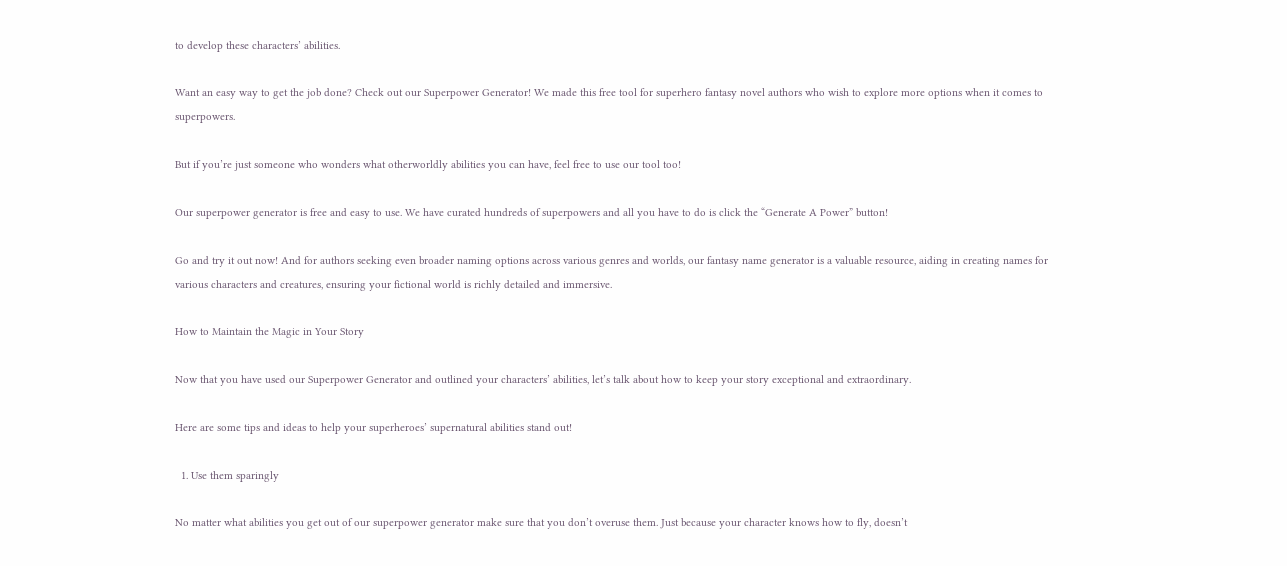to develop these characters’ abilities.

Want an easy way to get the job done? Check out our Superpower Generator! We made this free tool for superhero fantasy novel authors who wish to explore more options when it comes to superpowers.

But if you’re just someone who wonders what otherworldly abilities you can have, feel free to use our tool too!

Our superpower generator is free and easy to use. We have curated hundreds of superpowers and all you have to do is click the “Generate A Power” button!

Go and try it out now! And for authors seeking even broader naming options across various genres and worlds, our fantasy name generator is a valuable resource, aiding in creating names for various characters and creatures, ensuring your fictional world is richly detailed and immersive.

How to Maintain the Magic in Your Story

Now that you have used our Superpower Generator and outlined your characters’ abilities, let’s talk about how to keep your story exceptional and extraordinary.

Here are some tips and ideas to help your superheroes’ supernatural abilities stand out!

  1. Use them sparingly

No matter what abilities you get out of our superpower generator make sure that you don’t overuse them. Just because your character knows how to fly, doesn’t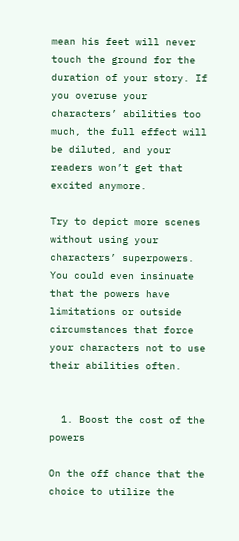mean his feet will never touch the ground for the duration of your story. If you overuse your characters’ abilities too much, the full effect will be diluted, and your readers won’t get that excited anymore.

Try to depict more scenes without using your characters’ superpowers. You could even insinuate that the powers have limitations or outside circumstances that force your characters not to use their abilities often.


  1. Boost the cost of the powers

On the off chance that the choice to utilize the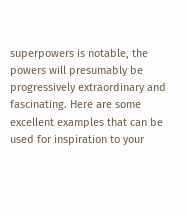superpowers is notable, the powers will presumably be progressively extraordinary and fascinating. Here are some excellent examples that can be used for inspiration to your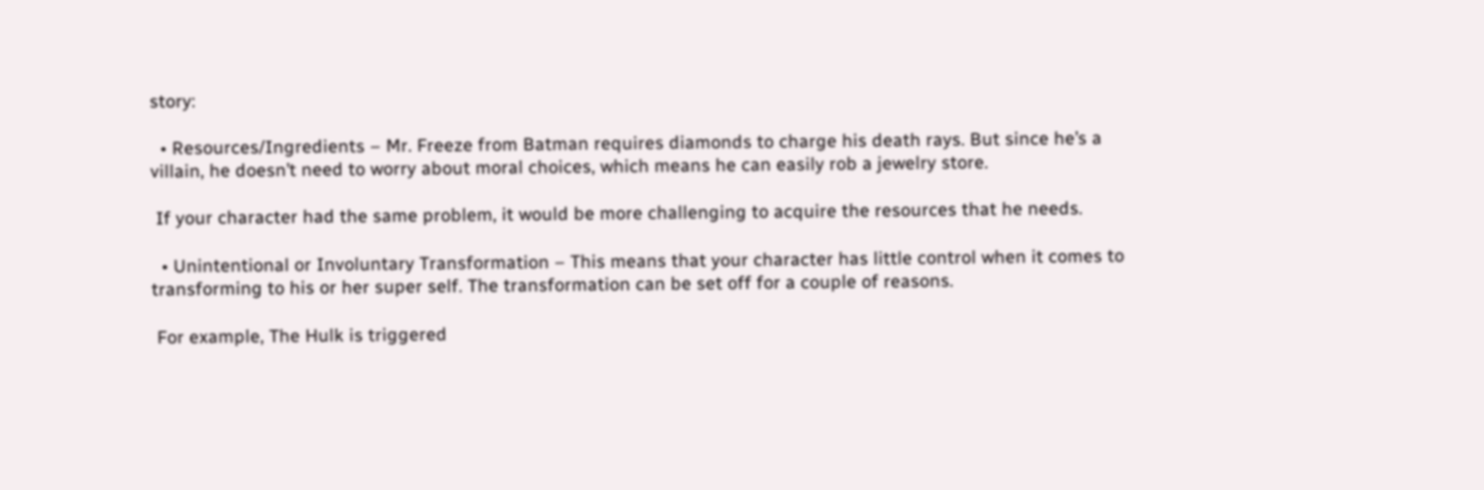story:

  • Resources/Ingredients – Mr. Freeze from Batman requires diamonds to charge his death rays. But since he’s a villain, he doesn’t need to worry about moral choices, which means he can easily rob a jewelry store.

 If your character had the same problem, it would be more challenging to acquire the resources that he needs.

  • Unintentional or Involuntary Transformation – This means that your character has little control when it comes to transforming to his or her super self. The transformation can be set off for a couple of reasons.

 For example, The Hulk is triggered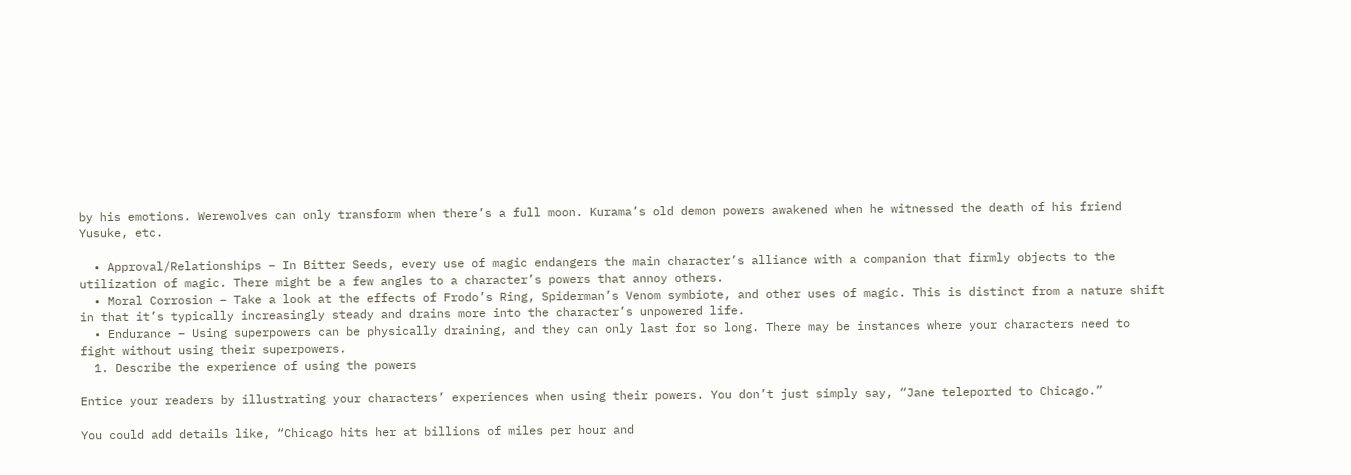by his emotions. Werewolves can only transform when there’s a full moon. Kurama’s old demon powers awakened when he witnessed the death of his friend Yusuke, etc.

  • Approval/Relationships – In Bitter Seeds, every use of magic endangers the main character’s alliance with a companion that firmly objects to the utilization of magic. There might be a few angles to a character’s powers that annoy others.
  • Moral Corrosion – Take a look at the effects of Frodo’s Ring, Spiderman’s Venom symbiote, and other uses of magic. This is distinct from a nature shift in that it’s typically increasingly steady and drains more into the character’s unpowered life.
  • Endurance – Using superpowers can be physically draining, and they can only last for so long. There may be instances where your characters need to fight without using their superpowers.
  1. Describe the experience of using the powers

Entice your readers by illustrating your characters’ experiences when using their powers. You don’t just simply say, “Jane teleported to Chicago.”

You could add details like, “Chicago hits her at billions of miles per hour and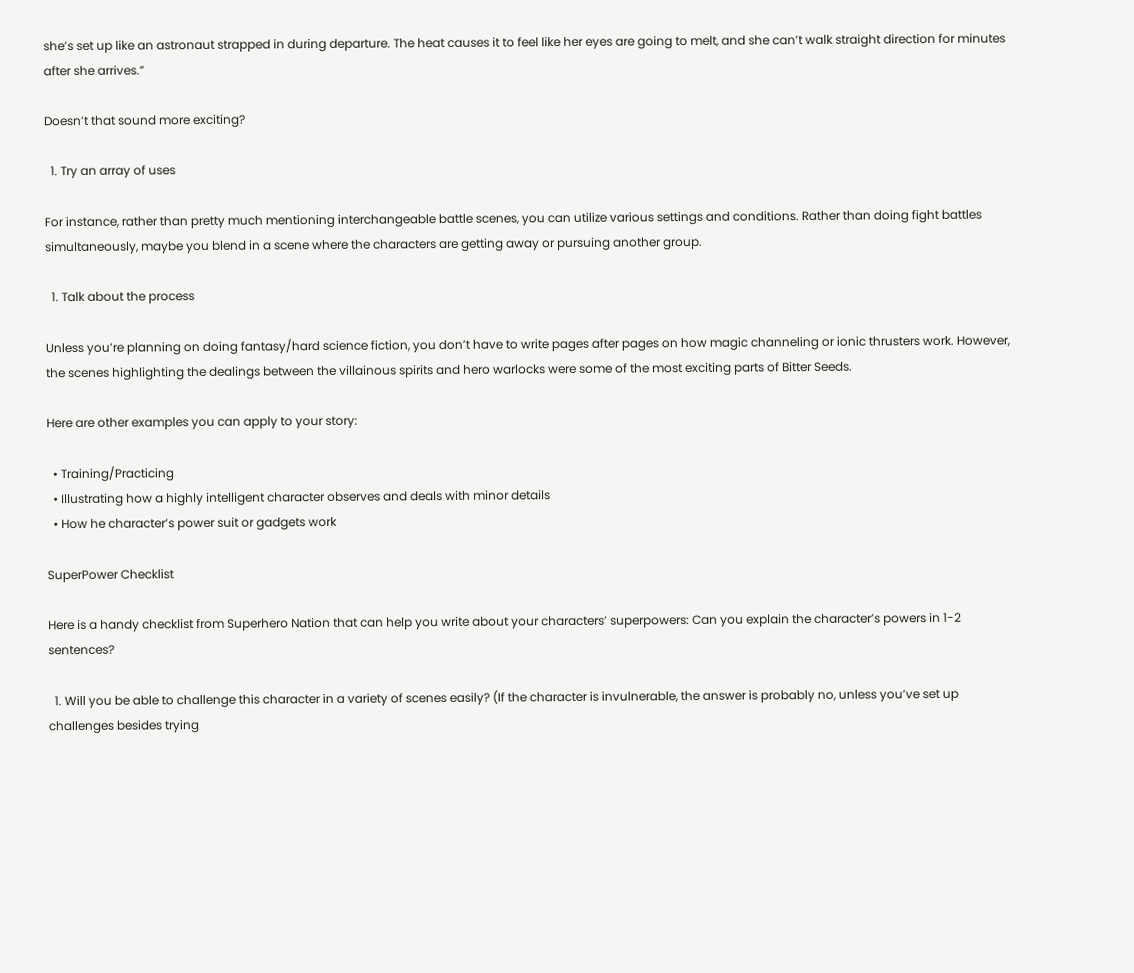she’s set up like an astronaut strapped in during departure. The heat causes it to feel like her eyes are going to melt, and she can’t walk straight direction for minutes after she arrives.”

Doesn’t that sound more exciting?

  1. Try an array of uses

For instance, rather than pretty much mentioning interchangeable battle scenes, you can utilize various settings and conditions. Rather than doing fight battles simultaneously, maybe you blend in a scene where the characters are getting away or pursuing another group.

  1. Talk about the process

Unless you’re planning on doing fantasy/hard science fiction, you don’t have to write pages after pages on how magic channeling or ionic thrusters work. However, the scenes highlighting the dealings between the villainous spirits and hero warlocks were some of the most exciting parts of Bitter Seeds.

Here are other examples you can apply to your story:

  • Training/Practicing
  • Illustrating how a highly intelligent character observes and deals with minor details
  • How he character’s power suit or gadgets work

SuperPower Checklist

Here is a handy checklist from Superhero Nation that can help you write about your characters’ superpowers: Can you explain the character’s powers in 1-2 sentences?

  1. Will you be able to challenge this character in a variety of scenes easily? (If the character is invulnerable, the answer is probably no, unless you’ve set up challenges besides trying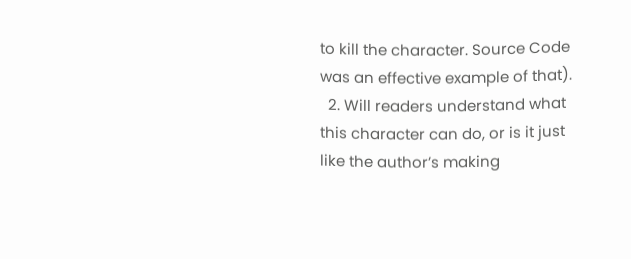to kill the character. Source Code was an effective example of that).
  2. Will readers understand what this character can do, or is it just like the author’s making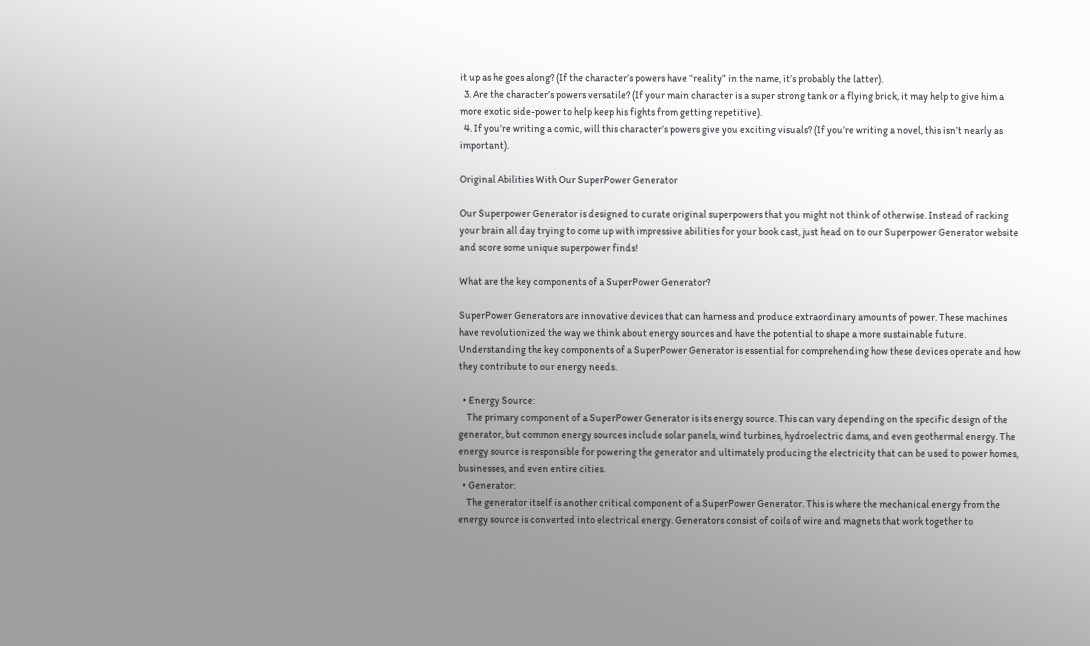it up as he goes along? (If the character’s powers have “reality” in the name, it’s probably the latter).
  3. Are the character’s powers versatile? (If your main character is a super strong tank or a flying brick, it may help to give him a more exotic side-power to help keep his fights from getting repetitive).
  4. If you’re writing a comic, will this character’s powers give you exciting visuals? (If you’re writing a novel, this isn’t nearly as important).

Original Abilities With Our SuperPower Generator

Our Superpower Generator is designed to curate original superpowers that you might not think of otherwise. Instead of racking your brain all day trying to come up with impressive abilities for your book cast, just head on to our Superpower Generator website and score some unique superpower finds!

What are the key components of a SuperPower Generator?

SuperPower Generators are innovative devices that can harness and produce extraordinary amounts of power. These machines have revolutionized the way we think about energy sources and have the potential to shape a more sustainable future. Understanding the key components of a SuperPower Generator is essential for comprehending how these devices operate and how they contribute to our energy needs.

  • Energy Source:
    The primary component of a SuperPower Generator is its energy source. This can vary depending on the specific design of the generator, but common energy sources include solar panels, wind turbines, hydroelectric dams, and even geothermal energy. The energy source is responsible for powering the generator and ultimately producing the electricity that can be used to power homes, businesses, and even entire cities.
  • Generator:
    The generator itself is another critical component of a SuperPower Generator. This is where the mechanical energy from the energy source is converted into electrical energy. Generators consist of coils of wire and magnets that work together to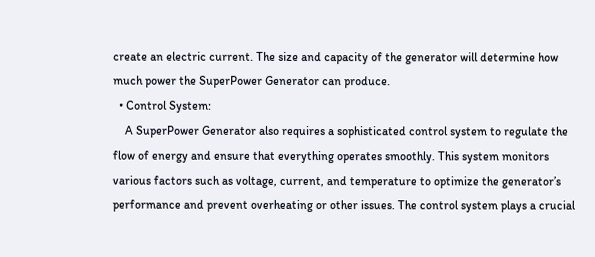create an electric current. The size and capacity of the generator will determine how much power the SuperPower Generator can produce.
  • Control System:
    A SuperPower Generator also requires a sophisticated control system to regulate the flow of energy and ensure that everything operates smoothly. This system monitors various factors such as voltage, current, and temperature to optimize the generator’s performance and prevent overheating or other issues. The control system plays a crucial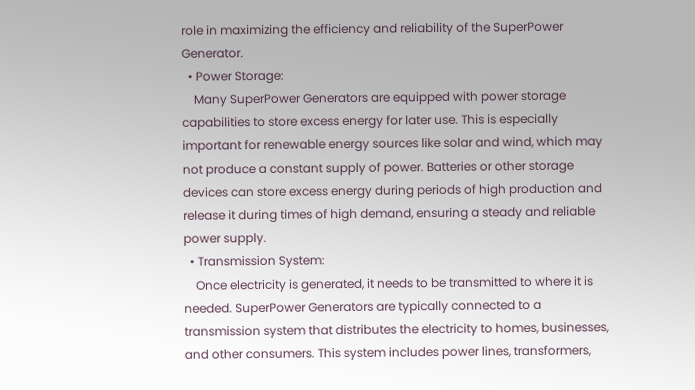role in maximizing the efficiency and reliability of the SuperPower Generator.
  • Power Storage:
    Many SuperPower Generators are equipped with power storage capabilities to store excess energy for later use. This is especially important for renewable energy sources like solar and wind, which may not produce a constant supply of power. Batteries or other storage devices can store excess energy during periods of high production and release it during times of high demand, ensuring a steady and reliable power supply.
  • Transmission System:
    Once electricity is generated, it needs to be transmitted to where it is needed. SuperPower Generators are typically connected to a transmission system that distributes the electricity to homes, businesses, and other consumers. This system includes power lines, transformers,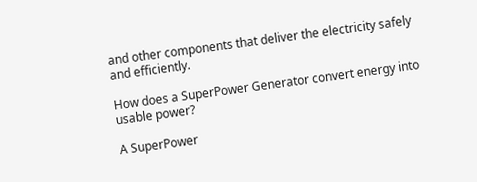and other components that deliver the electricity safely and efficiently.

How does a SuperPower Generator convert energy into usable power?

A SuperPower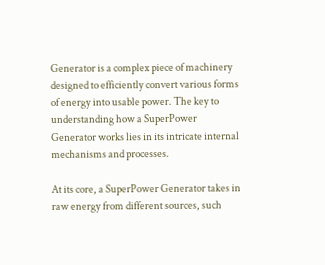Generator is a complex piece of machinery designed to efficiently convert various forms of energy into usable power. The key to understanding how a SuperPower Generator works lies in its intricate internal mechanisms and processes.

At its core, a SuperPower Generator takes in raw energy from different sources, such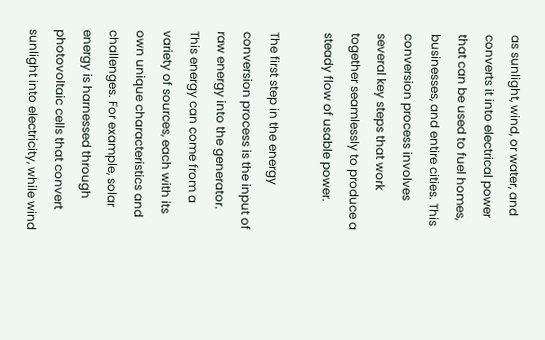as sunlight, wind, or water, and converts it into electrical power that can be used to fuel homes, businesses, and entire cities. This conversion process involves several key steps that work together seamlessly to produce a steady flow of usable power.

The first step in the energy conversion process is the input of raw energy into the generator. This energy can come from a variety of sources, each with its own unique characteristics and challenges. For example, solar energy is harnessed through photovoltaic cells that convert sunlight into electricity, while wind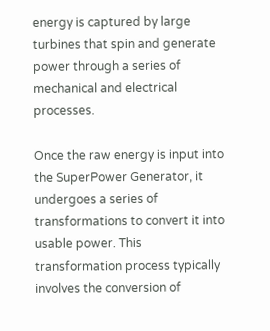energy is captured by large turbines that spin and generate power through a series of mechanical and electrical processes.

Once the raw energy is input into the SuperPower Generator, it undergoes a series of transformations to convert it into usable power. This transformation process typically involves the conversion of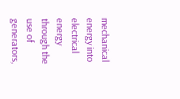mechanical energy into electrical energy through the use of generators,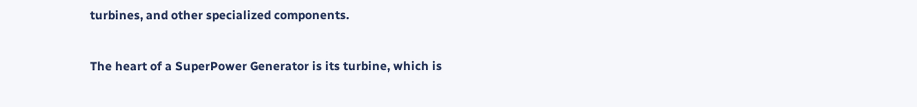turbines, and other specialized components.

The heart of a SuperPower Generator is its turbine, which is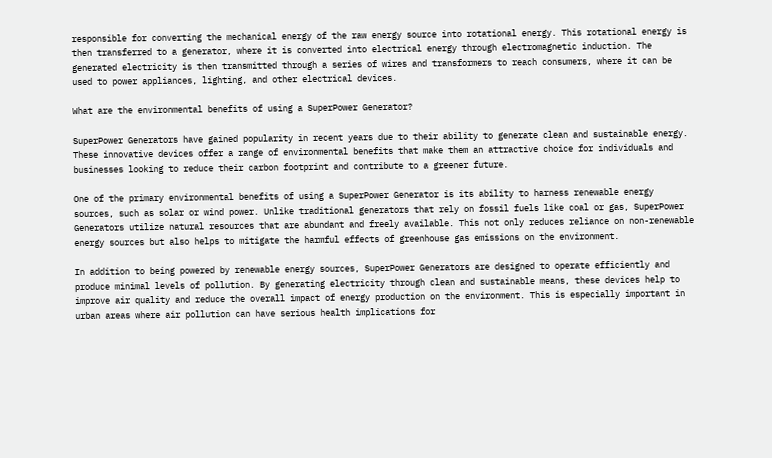responsible for converting the mechanical energy of the raw energy source into rotational energy. This rotational energy is then transferred to a generator, where it is converted into electrical energy through electromagnetic induction. The generated electricity is then transmitted through a series of wires and transformers to reach consumers, where it can be used to power appliances, lighting, and other electrical devices.

What are the environmental benefits of using a SuperPower Generator?

SuperPower Generators have gained popularity in recent years due to their ability to generate clean and sustainable energy. These innovative devices offer a range of environmental benefits that make them an attractive choice for individuals and businesses looking to reduce their carbon footprint and contribute to a greener future.

One of the primary environmental benefits of using a SuperPower Generator is its ability to harness renewable energy sources, such as solar or wind power. Unlike traditional generators that rely on fossil fuels like coal or gas, SuperPower Generators utilize natural resources that are abundant and freely available. This not only reduces reliance on non-renewable energy sources but also helps to mitigate the harmful effects of greenhouse gas emissions on the environment.

In addition to being powered by renewable energy sources, SuperPower Generators are designed to operate efficiently and produce minimal levels of pollution. By generating electricity through clean and sustainable means, these devices help to improve air quality and reduce the overall impact of energy production on the environment. This is especially important in urban areas where air pollution can have serious health implications for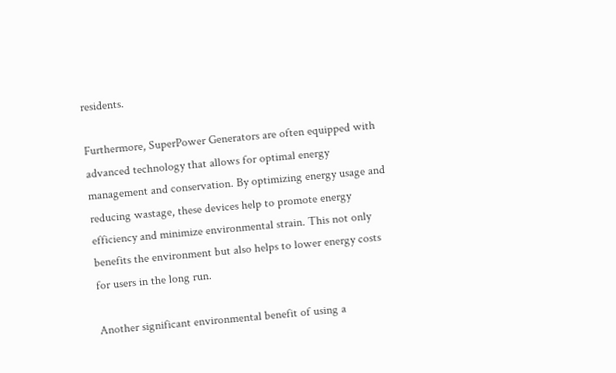residents.

Furthermore, SuperPower Generators are often equipped with advanced technology that allows for optimal energy management and conservation. By optimizing energy usage and reducing wastage, these devices help to promote energy efficiency and minimize environmental strain. This not only benefits the environment but also helps to lower energy costs for users in the long run.

Another significant environmental benefit of using a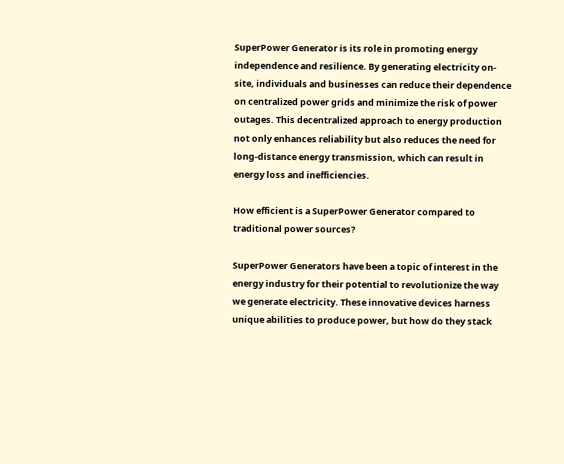SuperPower Generator is its role in promoting energy independence and resilience. By generating electricity on-site, individuals and businesses can reduce their dependence on centralized power grids and minimize the risk of power outages. This decentralized approach to energy production not only enhances reliability but also reduces the need for long-distance energy transmission, which can result in energy loss and inefficiencies.

How efficient is a SuperPower Generator compared to traditional power sources?

SuperPower Generators have been a topic of interest in the energy industry for their potential to revolutionize the way we generate electricity. These innovative devices harness unique abilities to produce power, but how do they stack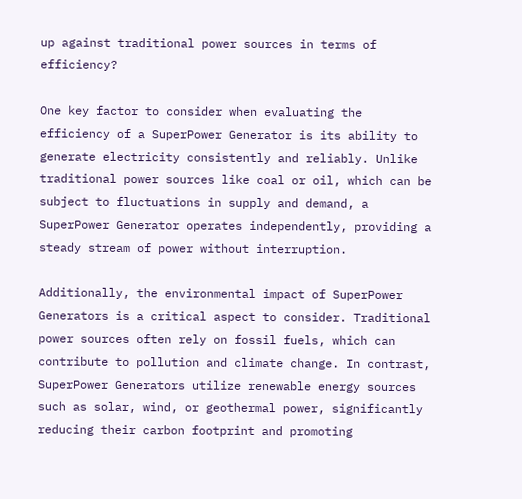up against traditional power sources in terms of efficiency?

One key factor to consider when evaluating the efficiency of a SuperPower Generator is its ability to generate electricity consistently and reliably. Unlike traditional power sources like coal or oil, which can be subject to fluctuations in supply and demand, a SuperPower Generator operates independently, providing a steady stream of power without interruption.

Additionally, the environmental impact of SuperPower Generators is a critical aspect to consider. Traditional power sources often rely on fossil fuels, which can contribute to pollution and climate change. In contrast, SuperPower Generators utilize renewable energy sources such as solar, wind, or geothermal power, significantly reducing their carbon footprint and promoting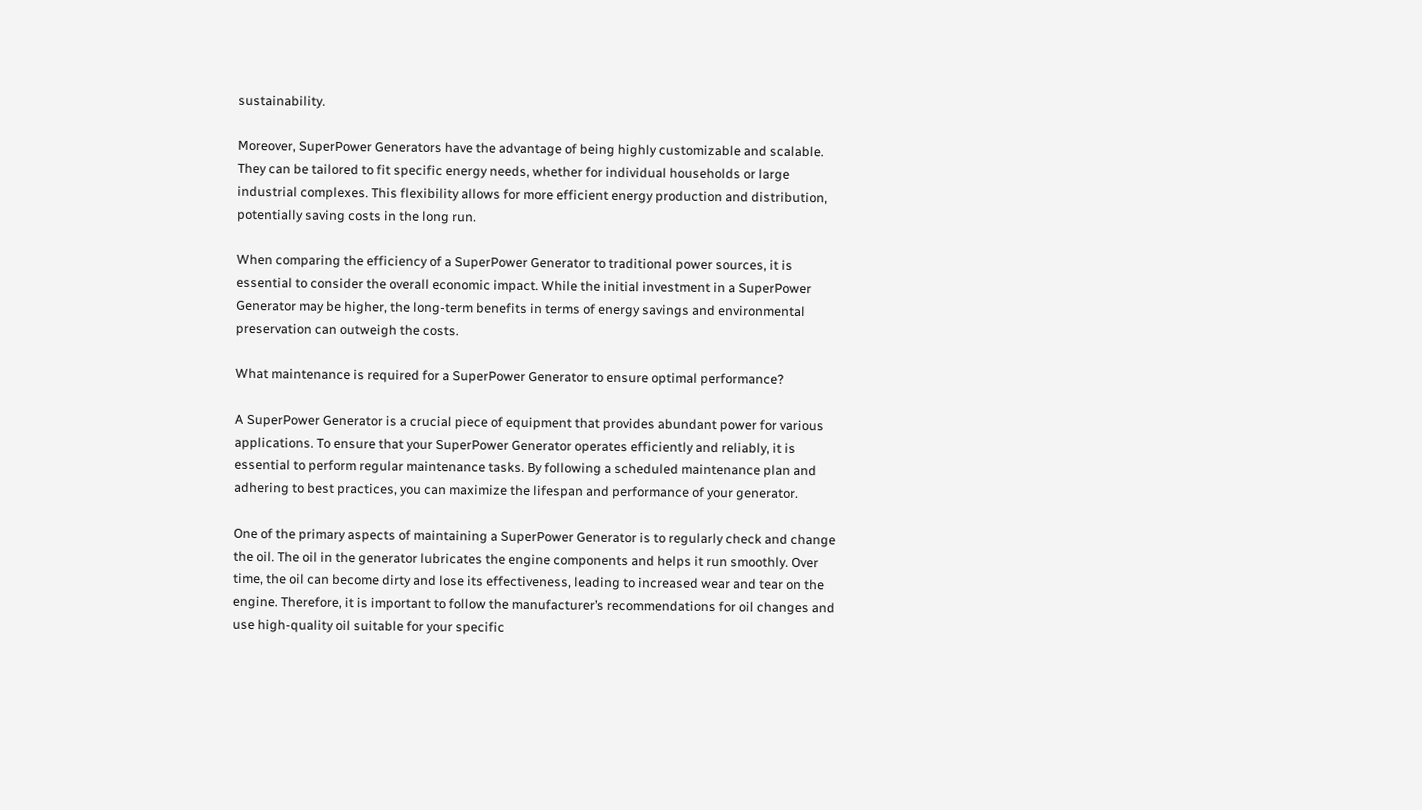sustainability.

Moreover, SuperPower Generators have the advantage of being highly customizable and scalable. They can be tailored to fit specific energy needs, whether for individual households or large industrial complexes. This flexibility allows for more efficient energy production and distribution, potentially saving costs in the long run.

When comparing the efficiency of a SuperPower Generator to traditional power sources, it is essential to consider the overall economic impact. While the initial investment in a SuperPower Generator may be higher, the long-term benefits in terms of energy savings and environmental preservation can outweigh the costs.

What maintenance is required for a SuperPower Generator to ensure optimal performance?

A SuperPower Generator is a crucial piece of equipment that provides abundant power for various applications. To ensure that your SuperPower Generator operates efficiently and reliably, it is essential to perform regular maintenance tasks. By following a scheduled maintenance plan and adhering to best practices, you can maximize the lifespan and performance of your generator.

One of the primary aspects of maintaining a SuperPower Generator is to regularly check and change the oil. The oil in the generator lubricates the engine components and helps it run smoothly. Over time, the oil can become dirty and lose its effectiveness, leading to increased wear and tear on the engine. Therefore, it is important to follow the manufacturer’s recommendations for oil changes and use high-quality oil suitable for your specific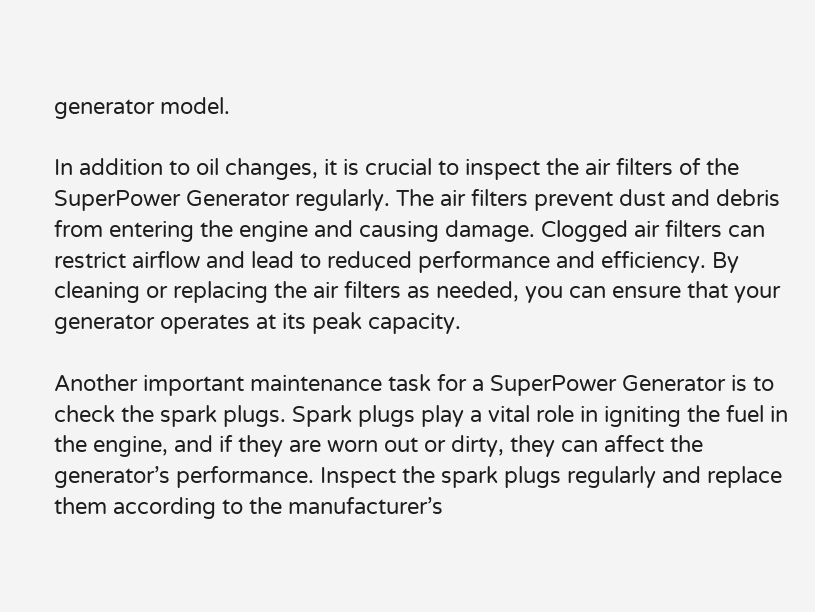generator model.

In addition to oil changes, it is crucial to inspect the air filters of the SuperPower Generator regularly. The air filters prevent dust and debris from entering the engine and causing damage. Clogged air filters can restrict airflow and lead to reduced performance and efficiency. By cleaning or replacing the air filters as needed, you can ensure that your generator operates at its peak capacity.

Another important maintenance task for a SuperPower Generator is to check the spark plugs. Spark plugs play a vital role in igniting the fuel in the engine, and if they are worn out or dirty, they can affect the generator’s performance. Inspect the spark plugs regularly and replace them according to the manufacturer’s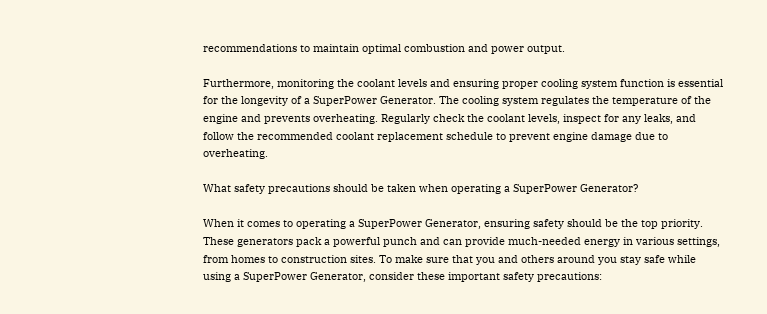recommendations to maintain optimal combustion and power output.

Furthermore, monitoring the coolant levels and ensuring proper cooling system function is essential for the longevity of a SuperPower Generator. The cooling system regulates the temperature of the engine and prevents overheating. Regularly check the coolant levels, inspect for any leaks, and follow the recommended coolant replacement schedule to prevent engine damage due to overheating.

What safety precautions should be taken when operating a SuperPower Generator?

When it comes to operating a SuperPower Generator, ensuring safety should be the top priority. These generators pack a powerful punch and can provide much-needed energy in various settings, from homes to construction sites. To make sure that you and others around you stay safe while using a SuperPower Generator, consider these important safety precautions: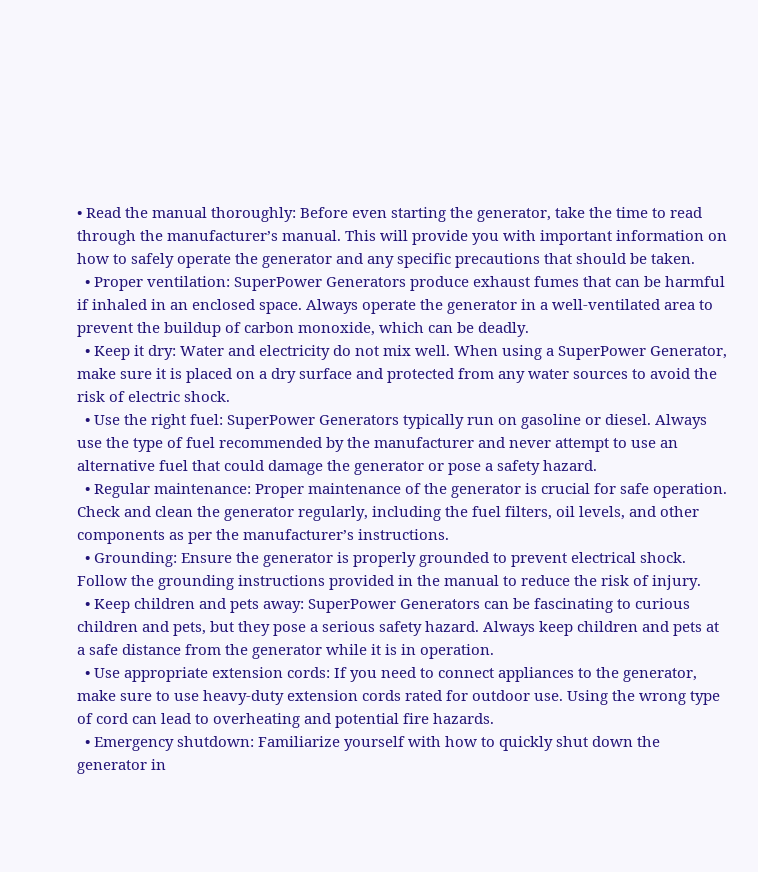• Read the manual thoroughly: Before even starting the generator, take the time to read through the manufacturer’s manual. This will provide you with important information on how to safely operate the generator and any specific precautions that should be taken.
  • Proper ventilation: SuperPower Generators produce exhaust fumes that can be harmful if inhaled in an enclosed space. Always operate the generator in a well-ventilated area to prevent the buildup of carbon monoxide, which can be deadly.
  • Keep it dry: Water and electricity do not mix well. When using a SuperPower Generator, make sure it is placed on a dry surface and protected from any water sources to avoid the risk of electric shock.
  • Use the right fuel: SuperPower Generators typically run on gasoline or diesel. Always use the type of fuel recommended by the manufacturer and never attempt to use an alternative fuel that could damage the generator or pose a safety hazard.
  • Regular maintenance: Proper maintenance of the generator is crucial for safe operation. Check and clean the generator regularly, including the fuel filters, oil levels, and other components as per the manufacturer’s instructions.
  • Grounding: Ensure the generator is properly grounded to prevent electrical shock. Follow the grounding instructions provided in the manual to reduce the risk of injury.
  • Keep children and pets away: SuperPower Generators can be fascinating to curious children and pets, but they pose a serious safety hazard. Always keep children and pets at a safe distance from the generator while it is in operation.
  • Use appropriate extension cords: If you need to connect appliances to the generator, make sure to use heavy-duty extension cords rated for outdoor use. Using the wrong type of cord can lead to overheating and potential fire hazards.
  • Emergency shutdown: Familiarize yourself with how to quickly shut down the generator in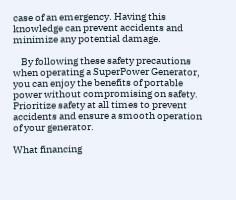case of an emergency. Having this knowledge can prevent accidents and minimize any potential damage.

    By following these safety precautions when operating a SuperPower Generator, you can enjoy the benefits of portable power without compromising on safety. Prioritize safety at all times to prevent accidents and ensure a smooth operation of your generator.

What financing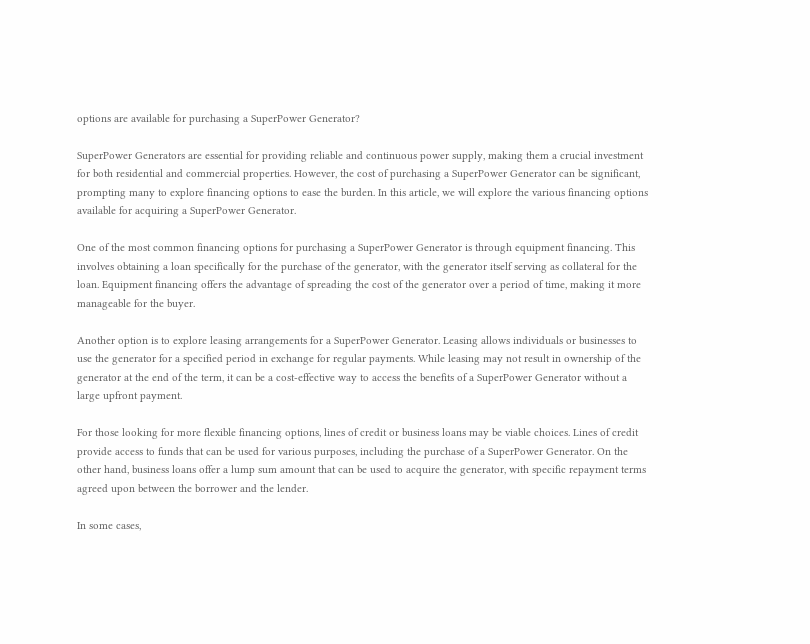options are available for purchasing a SuperPower Generator?

SuperPower Generators are essential for providing reliable and continuous power supply, making them a crucial investment for both residential and commercial properties. However, the cost of purchasing a SuperPower Generator can be significant, prompting many to explore financing options to ease the burden. In this article, we will explore the various financing options available for acquiring a SuperPower Generator.

One of the most common financing options for purchasing a SuperPower Generator is through equipment financing. This involves obtaining a loan specifically for the purchase of the generator, with the generator itself serving as collateral for the loan. Equipment financing offers the advantage of spreading the cost of the generator over a period of time, making it more manageable for the buyer.

Another option is to explore leasing arrangements for a SuperPower Generator. Leasing allows individuals or businesses to use the generator for a specified period in exchange for regular payments. While leasing may not result in ownership of the generator at the end of the term, it can be a cost-effective way to access the benefits of a SuperPower Generator without a large upfront payment.

For those looking for more flexible financing options, lines of credit or business loans may be viable choices. Lines of credit provide access to funds that can be used for various purposes, including the purchase of a SuperPower Generator. On the other hand, business loans offer a lump sum amount that can be used to acquire the generator, with specific repayment terms agreed upon between the borrower and the lender.

In some cases,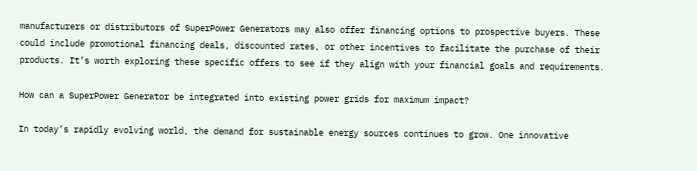manufacturers or distributors of SuperPower Generators may also offer financing options to prospective buyers. These could include promotional financing deals, discounted rates, or other incentives to facilitate the purchase of their products. It’s worth exploring these specific offers to see if they align with your financial goals and requirements.

How can a SuperPower Generator be integrated into existing power grids for maximum impact?

In today’s rapidly evolving world, the demand for sustainable energy sources continues to grow. One innovative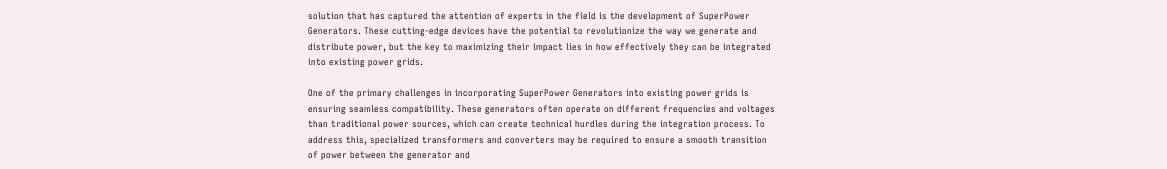solution that has captured the attention of experts in the field is the development of SuperPower Generators. These cutting-edge devices have the potential to revolutionize the way we generate and distribute power, but the key to maximizing their impact lies in how effectively they can be integrated into existing power grids.

One of the primary challenges in incorporating SuperPower Generators into existing power grids is ensuring seamless compatibility. These generators often operate on different frequencies and voltages than traditional power sources, which can create technical hurdles during the integration process. To address this, specialized transformers and converters may be required to ensure a smooth transition of power between the generator and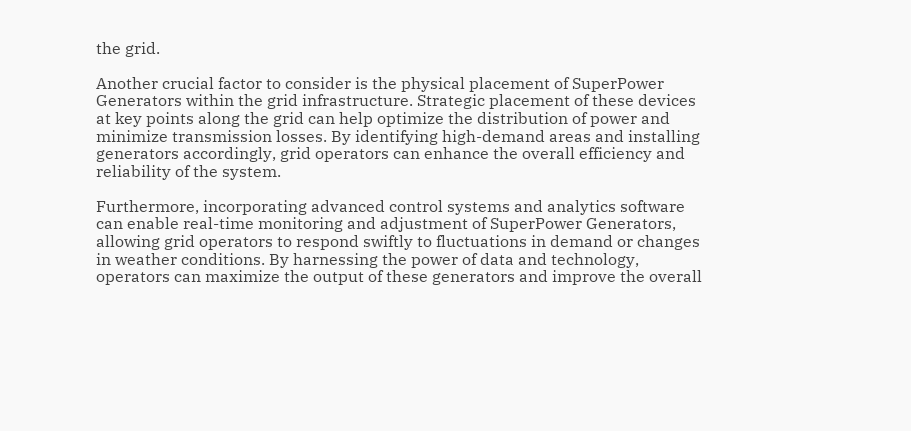the grid.

Another crucial factor to consider is the physical placement of SuperPower Generators within the grid infrastructure. Strategic placement of these devices at key points along the grid can help optimize the distribution of power and minimize transmission losses. By identifying high-demand areas and installing generators accordingly, grid operators can enhance the overall efficiency and reliability of the system.

Furthermore, incorporating advanced control systems and analytics software can enable real-time monitoring and adjustment of SuperPower Generators, allowing grid operators to respond swiftly to fluctuations in demand or changes in weather conditions. By harnessing the power of data and technology, operators can maximize the output of these generators and improve the overall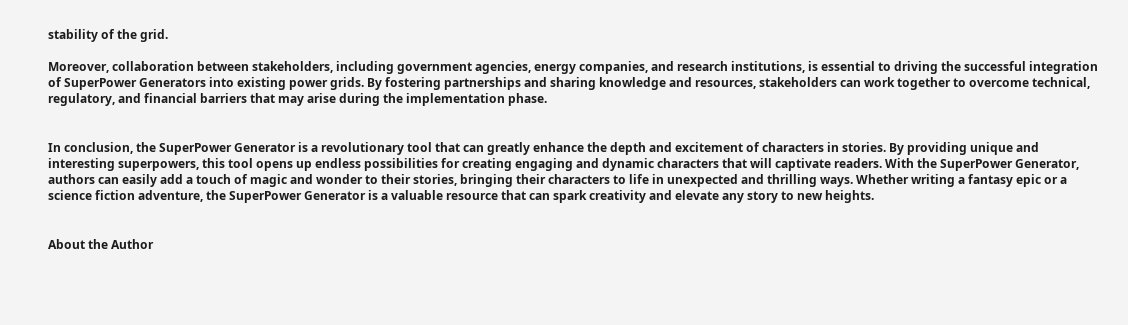stability of the grid.

Moreover, collaboration between stakeholders, including government agencies, energy companies, and research institutions, is essential to driving the successful integration of SuperPower Generators into existing power grids. By fostering partnerships and sharing knowledge and resources, stakeholders can work together to overcome technical, regulatory, and financial barriers that may arise during the implementation phase.


In conclusion, the SuperPower Generator is a revolutionary tool that can greatly enhance the depth and excitement of characters in stories. By providing unique and interesting superpowers, this tool opens up endless possibilities for creating engaging and dynamic characters that will captivate readers. With the SuperPower Generator, authors can easily add a touch of magic and wonder to their stories, bringing their characters to life in unexpected and thrilling ways. Whether writing a fantasy epic or a science fiction adventure, the SuperPower Generator is a valuable resource that can spark creativity and elevate any story to new heights.


About the Author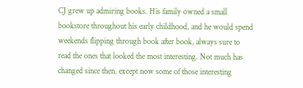CJ grew up admiring books. His family owned a small bookstore throughout his early childhood, and he would spend weekends flipping through book after book, always sure to read the ones that looked the most interesting. Not much has changed since then, except now some of those interesting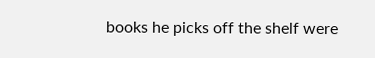books he picks off the shelf were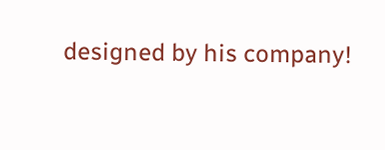designed by his company!